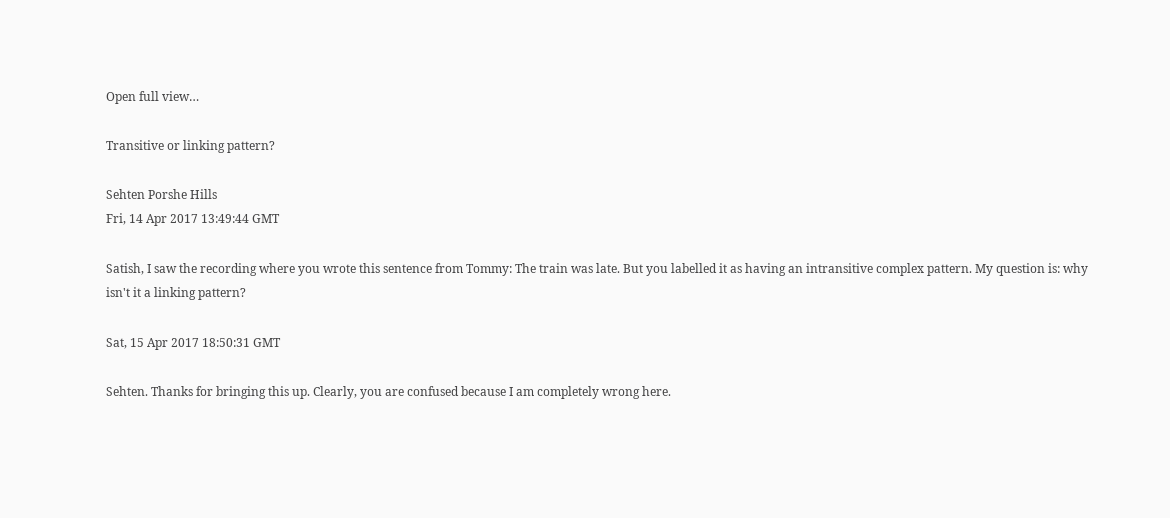Open full view…

Transitive or linking pattern?

Sehten Porshe Hills
Fri, 14 Apr 2017 13:49:44 GMT

Satish, I saw the recording where you wrote this sentence from Tommy: The train was late. But you labelled it as having an intransitive complex pattern. My question is: why isn't it a linking pattern?

Sat, 15 Apr 2017 18:50:31 GMT

Sehten. Thanks for bringing this up. Clearly, you are confused because I am completely wrong here.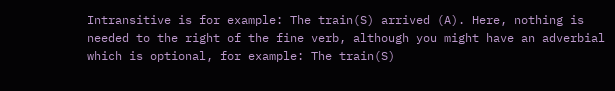Intransitive is for example: The train(S) arrived (A). Here, nothing is needed to the right of the fine verb, although you might have an adverbial which is optional, for example: The train(S)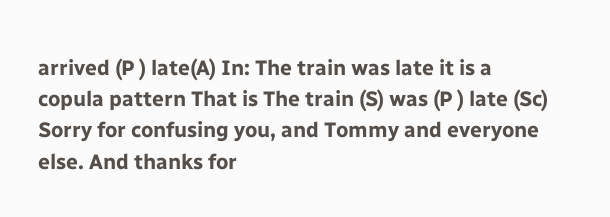arrived (P ) late(A) In: The train was late it is a copula pattern That is The train (S) was (P ) late (Sc) Sorry for confusing you, and Tommy and everyone else. And thanks for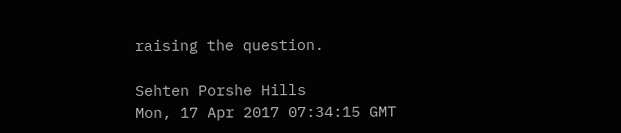raising the question.

Sehten Porshe Hills
Mon, 17 Apr 2017 07:34:15 GMT